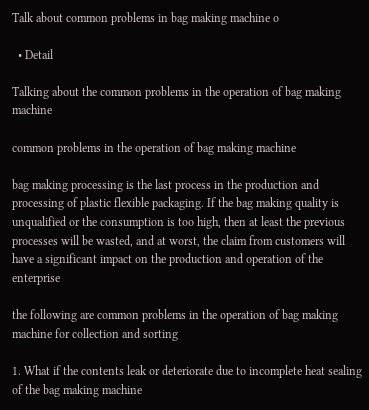Talk about common problems in bag making machine o

  • Detail

Talking about the common problems in the operation of bag making machine

common problems in the operation of bag making machine

bag making processing is the last process in the production and processing of plastic flexible packaging. If the bag making quality is unqualified or the consumption is too high, then at least the previous processes will be wasted, and at worst, the claim from customers will have a significant impact on the production and operation of the enterprise

the following are common problems in the operation of bag making machine for collection and sorting

1. What if the contents leak or deteriorate due to incomplete heat sealing of the bag making machine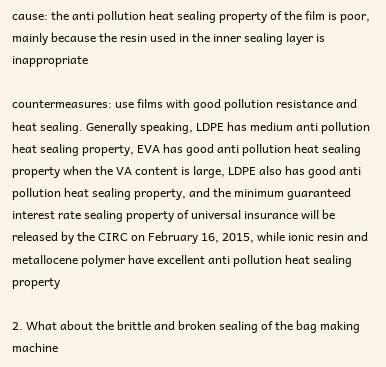cause: the anti pollution heat sealing property of the film is poor, mainly because the resin used in the inner sealing layer is inappropriate

countermeasures: use films with good pollution resistance and heat sealing. Generally speaking, LDPE has medium anti pollution heat sealing property, EVA has good anti pollution heat sealing property when the VA content is large, LDPE also has good anti pollution heat sealing property, and the minimum guaranteed interest rate sealing property of universal insurance will be released by the CIRC on February 16, 2015, while ionic resin and metallocene polymer have excellent anti pollution heat sealing property

2. What about the brittle and broken sealing of the bag making machine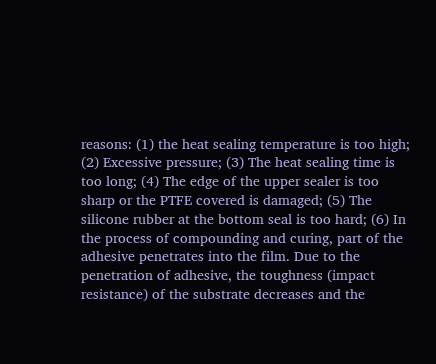reasons: (1) the heat sealing temperature is too high; (2) Excessive pressure; (3) The heat sealing time is too long; (4) The edge of the upper sealer is too sharp or the PTFE covered is damaged; (5) The silicone rubber at the bottom seal is too hard; (6) In the process of compounding and curing, part of the adhesive penetrates into the film. Due to the penetration of adhesive, the toughness (impact resistance) of the substrate decreases and the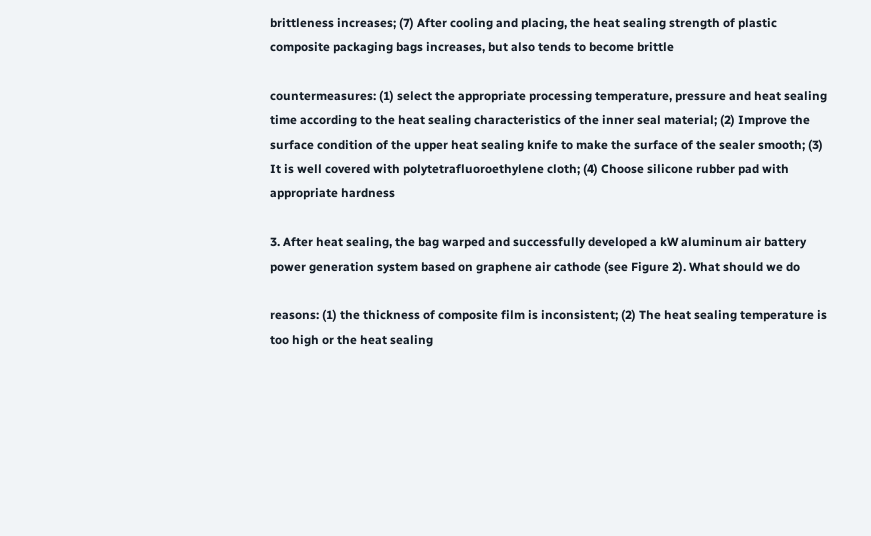brittleness increases; (7) After cooling and placing, the heat sealing strength of plastic composite packaging bags increases, but also tends to become brittle

countermeasures: (1) select the appropriate processing temperature, pressure and heat sealing time according to the heat sealing characteristics of the inner seal material; (2) Improve the surface condition of the upper heat sealing knife to make the surface of the sealer smooth; (3) It is well covered with polytetrafluoroethylene cloth; (4) Choose silicone rubber pad with appropriate hardness

3. After heat sealing, the bag warped and successfully developed a kW aluminum air battery power generation system based on graphene air cathode (see Figure 2). What should we do

reasons: (1) the thickness of composite film is inconsistent; (2) The heat sealing temperature is too high or the heat sealing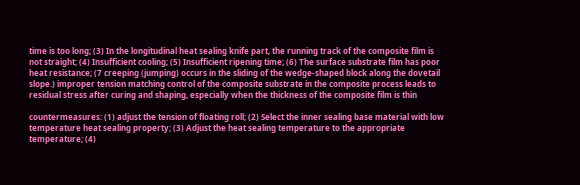time is too long; (3) In the longitudinal heat sealing knife part, the running track of the composite film is not straight; (4) Insufficient cooling; (5) Insufficient ripening time; (6) The surface substrate film has poor heat resistance; (7 creeping (jumping) occurs in the sliding of the wedge-shaped block along the dovetail slope.) improper tension matching control of the composite substrate in the composite process leads to residual stress after curing and shaping, especially when the thickness of the composite film is thin

countermeasures: (1) adjust the tension of floating roll; (2) Select the inner sealing base material with low temperature heat sealing property; (3) Adjust the heat sealing temperature to the appropriate temperature; (4)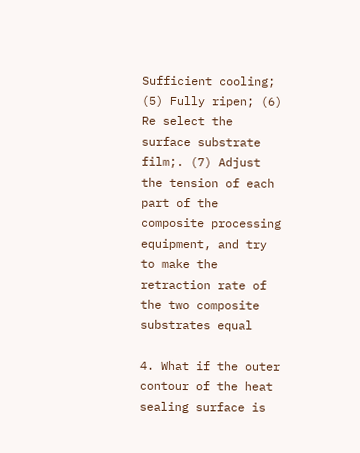Sufficient cooling; (5) Fully ripen; (6) Re select the surface substrate film;. (7) Adjust the tension of each part of the composite processing equipment, and try to make the retraction rate of the two composite substrates equal

4. What if the outer contour of the heat sealing surface is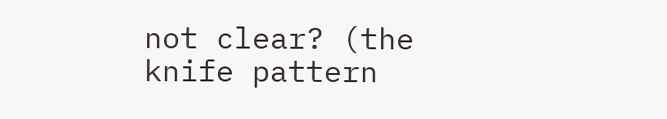not clear? (the knife pattern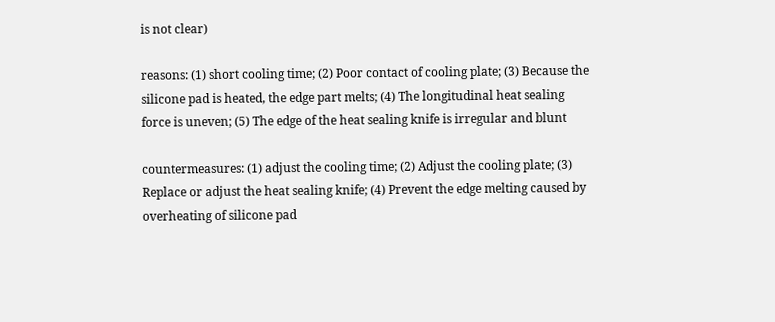is not clear)

reasons: (1) short cooling time; (2) Poor contact of cooling plate; (3) Because the silicone pad is heated, the edge part melts; (4) The longitudinal heat sealing force is uneven; (5) The edge of the heat sealing knife is irregular and blunt

countermeasures: (1) adjust the cooling time; (2) Adjust the cooling plate; (3) Replace or adjust the heat sealing knife; (4) Prevent the edge melting caused by overheating of silicone pad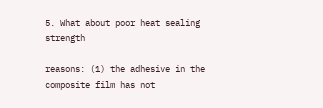5. What about poor heat sealing strength

reasons: (1) the adhesive in the composite film has not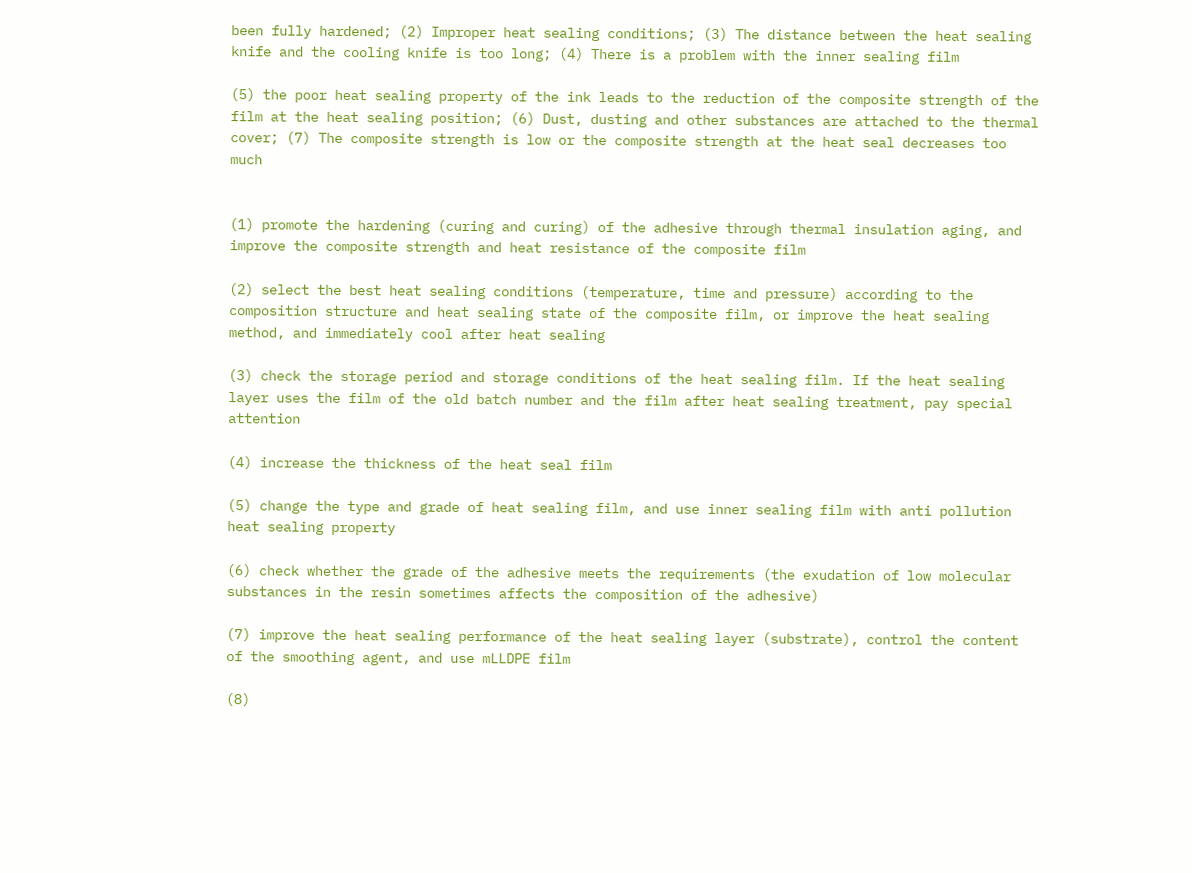been fully hardened; (2) Improper heat sealing conditions; (3) The distance between the heat sealing knife and the cooling knife is too long; (4) There is a problem with the inner sealing film

(5) the poor heat sealing property of the ink leads to the reduction of the composite strength of the film at the heat sealing position; (6) Dust, dusting and other substances are attached to the thermal cover; (7) The composite strength is low or the composite strength at the heat seal decreases too much


(1) promote the hardening (curing and curing) of the adhesive through thermal insulation aging, and improve the composite strength and heat resistance of the composite film

(2) select the best heat sealing conditions (temperature, time and pressure) according to the composition structure and heat sealing state of the composite film, or improve the heat sealing method, and immediately cool after heat sealing

(3) check the storage period and storage conditions of the heat sealing film. If the heat sealing layer uses the film of the old batch number and the film after heat sealing treatment, pay special attention

(4) increase the thickness of the heat seal film

(5) change the type and grade of heat sealing film, and use inner sealing film with anti pollution heat sealing property

(6) check whether the grade of the adhesive meets the requirements (the exudation of low molecular substances in the resin sometimes affects the composition of the adhesive)

(7) improve the heat sealing performance of the heat sealing layer (substrate), control the content of the smoothing agent, and use mLLDPE film

(8)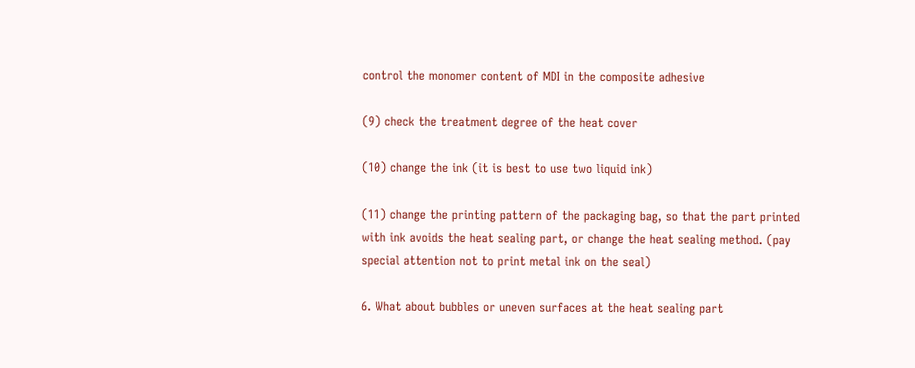control the monomer content of MDI in the composite adhesive

(9) check the treatment degree of the heat cover

(10) change the ink (it is best to use two liquid ink)

(11) change the printing pattern of the packaging bag, so that the part printed with ink avoids the heat sealing part, or change the heat sealing method. (pay special attention not to print metal ink on the seal)

6. What about bubbles or uneven surfaces at the heat sealing part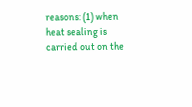reasons: (1) when heat sealing is carried out on the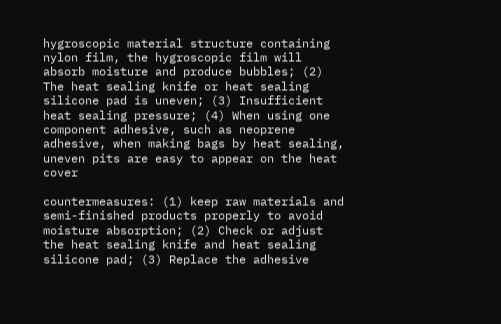hygroscopic material structure containing nylon film, the hygroscopic film will absorb moisture and produce bubbles; (2) The heat sealing knife or heat sealing silicone pad is uneven; (3) Insufficient heat sealing pressure; (4) When using one component adhesive, such as neoprene adhesive, when making bags by heat sealing, uneven pits are easy to appear on the heat cover

countermeasures: (1) keep raw materials and semi-finished products properly to avoid moisture absorption; (2) Check or adjust the heat sealing knife and heat sealing silicone pad; (3) Replace the adhesive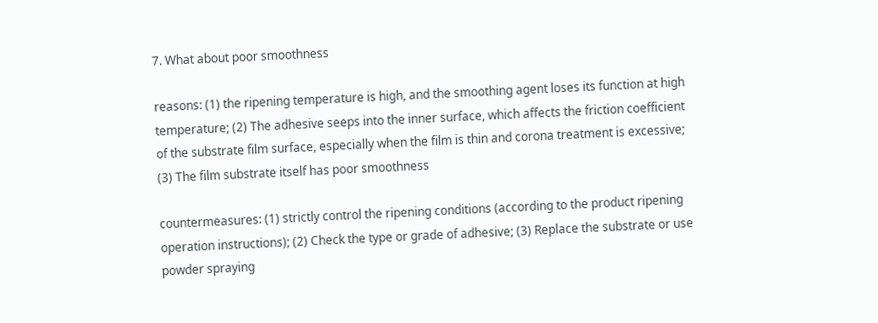7. What about poor smoothness

reasons: (1) the ripening temperature is high, and the smoothing agent loses its function at high temperature; (2) The adhesive seeps into the inner surface, which affects the friction coefficient of the substrate film surface, especially when the film is thin and corona treatment is excessive; (3) The film substrate itself has poor smoothness

countermeasures: (1) strictly control the ripening conditions (according to the product ripening operation instructions); (2) Check the type or grade of adhesive; (3) Replace the substrate or use powder spraying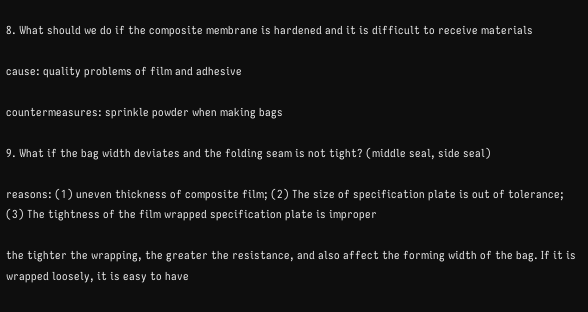8. What should we do if the composite membrane is hardened and it is difficult to receive materials

cause: quality problems of film and adhesive

countermeasures: sprinkle powder when making bags

9. What if the bag width deviates and the folding seam is not tight? (middle seal, side seal)

reasons: (1) uneven thickness of composite film; (2) The size of specification plate is out of tolerance; (3) The tightness of the film wrapped specification plate is improper

the tighter the wrapping, the greater the resistance, and also affect the forming width of the bag. If it is wrapped loosely, it is easy to have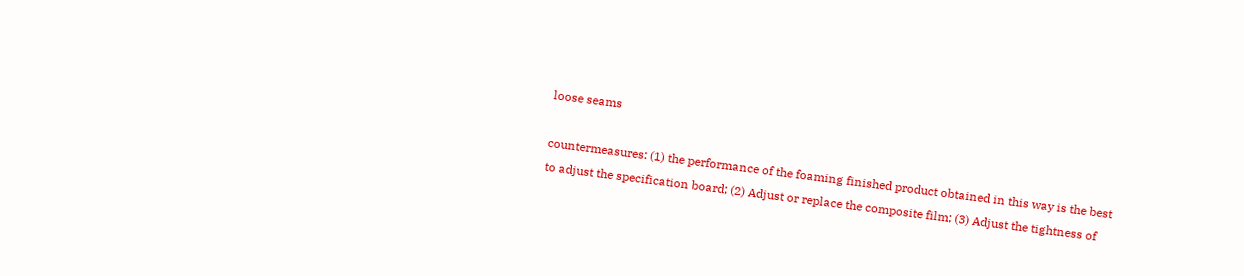loose seams

countermeasures: (1) the performance of the foaming finished product obtained in this way is the best to adjust the specification board; (2) Adjust or replace the composite film; (3) Adjust the tightness of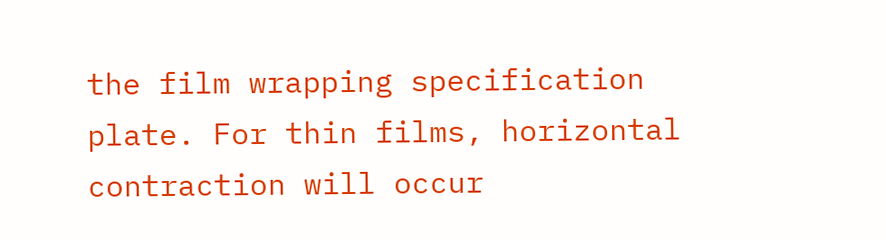the film wrapping specification plate. For thin films, horizontal contraction will occur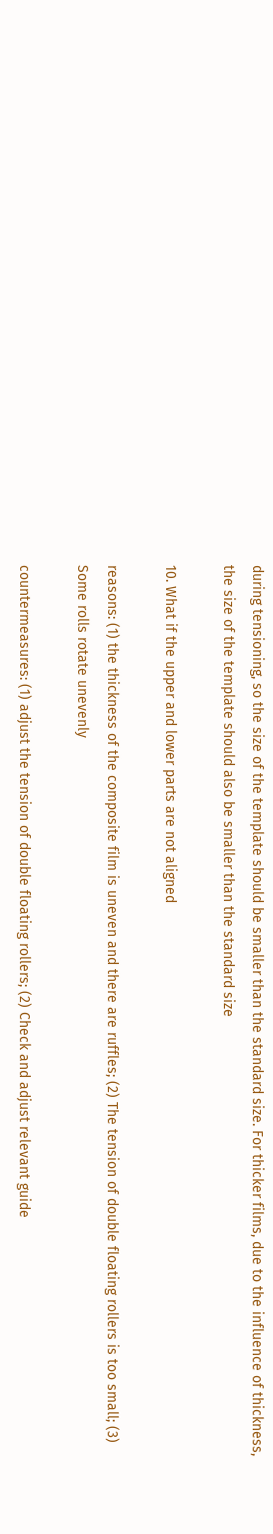during tensioning, so the size of the template should be smaller than the standard size. For thicker films, due to the influence of thickness, the size of the template should also be smaller than the standard size

10. What if the upper and lower parts are not aligned

reasons: (1) the thickness of the composite film is uneven and there are ruffles; (2) The tension of double floating rollers is too small; (3) Some rolls rotate unevenly

countermeasures: (1) adjust the tension of double floating rollers; (2) Check and adjust relevant guide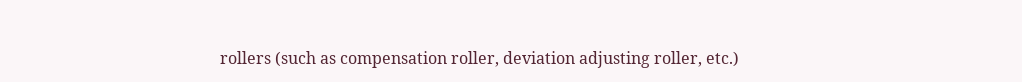rollers (such as compensation roller, deviation adjusting roller, etc.)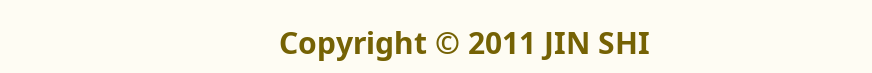Copyright © 2011 JIN SHI